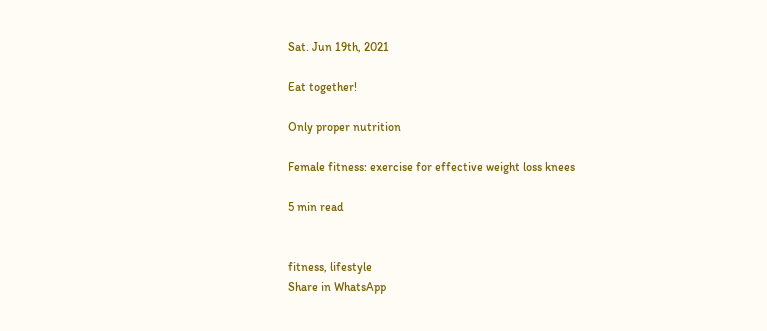Sat. Jun 19th, 2021

Eat together!

Only proper nutrition

Female fitness: exercise for effective weight loss knees

5 min read


fitness, lifestyle
Share in WhatsApp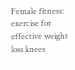Female fitness: exercise for effective weight loss knees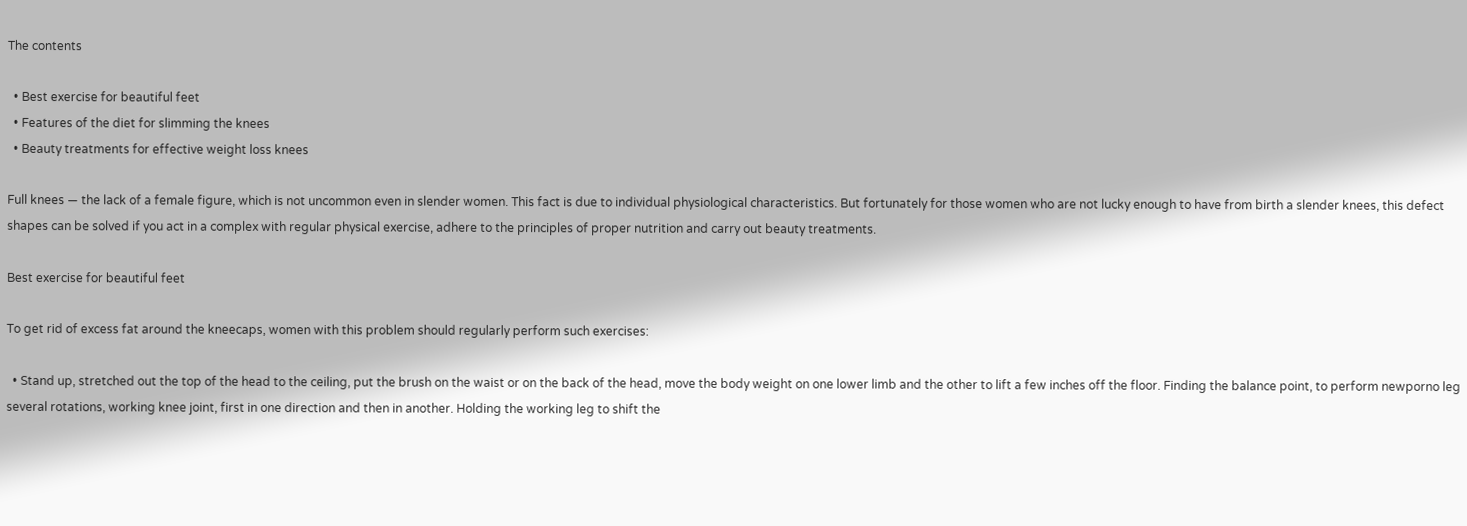The contents

  • Best exercise for beautiful feet
  • Features of the diet for slimming the knees
  • Beauty treatments for effective weight loss knees

Full knees — the lack of a female figure, which is not uncommon even in slender women. This fact is due to individual physiological characteristics. But fortunately for those women who are not lucky enough to have from birth a slender knees, this defect shapes can be solved if you act in a complex with regular physical exercise, adhere to the principles of proper nutrition and carry out beauty treatments.

Best exercise for beautiful feet

To get rid of excess fat around the kneecaps, women with this problem should regularly perform such exercises:

  • Stand up, stretched out the top of the head to the ceiling, put the brush on the waist or on the back of the head, move the body weight on one lower limb and the other to lift a few inches off the floor. Finding the balance point, to perform newporno leg several rotations, working knee joint, first in one direction and then in another. Holding the working leg to shift the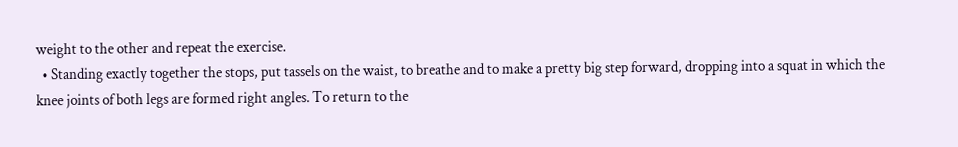weight to the other and repeat the exercise.
  • Standing exactly together the stops, put tassels on the waist, to breathe and to make a pretty big step forward, dropping into a squat in which the knee joints of both legs are formed right angles. To return to the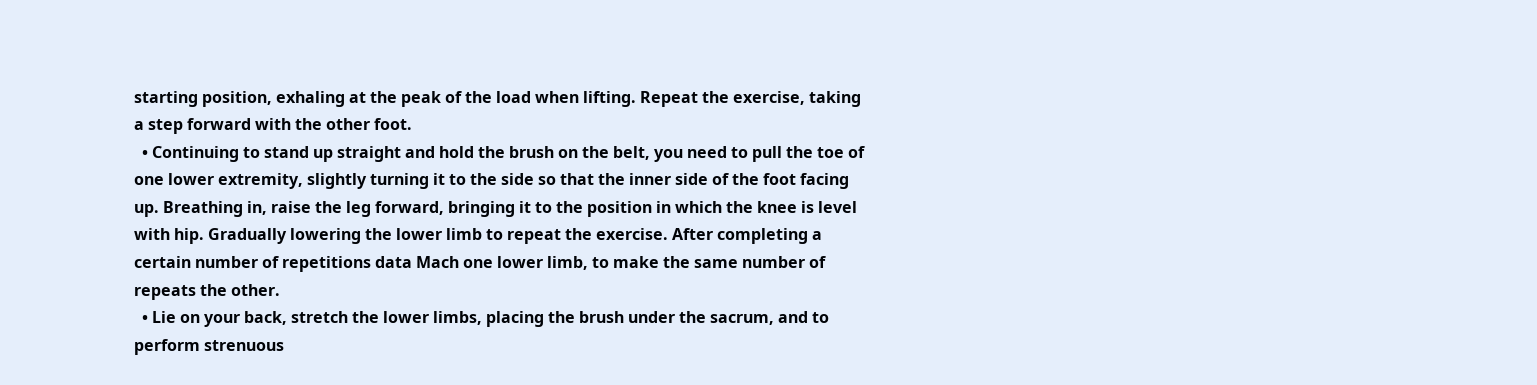starting position, exhaling at the peak of the load when lifting. Repeat the exercise, taking a step forward with the other foot.
  • Continuing to stand up straight and hold the brush on the belt, you need to pull the toe of one lower extremity, slightly turning it to the side so that the inner side of the foot facing up. Breathing in, raise the leg forward, bringing it to the position in which the knee is level with hip. Gradually lowering the lower limb to repeat the exercise. After completing a certain number of repetitions data Mach one lower limb, to make the same number of repeats the other.
  • Lie on your back, stretch the lower limbs, placing the brush under the sacrum, and to perform strenuous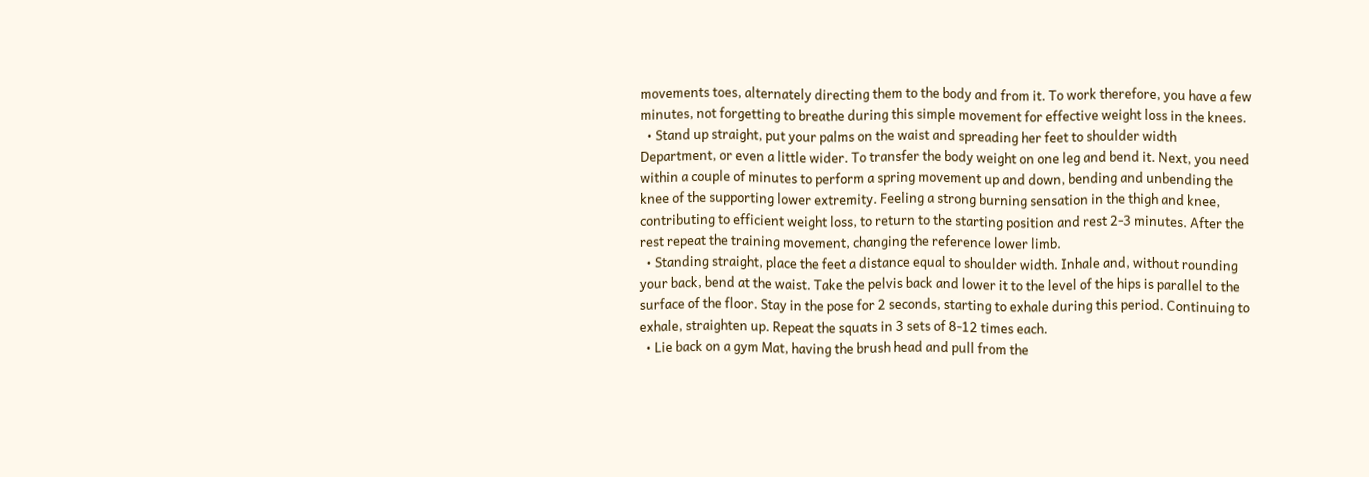movements toes, alternately directing them to the body and from it. To work therefore, you have a few minutes, not forgetting to breathe during this simple movement for effective weight loss in the knees.
  • Stand up straight, put your palms on the waist and spreading her feet to shoulder width Department, or even a little wider. To transfer the body weight on one leg and bend it. Next, you need within a couple of minutes to perform a spring movement up and down, bending and unbending the knee of the supporting lower extremity. Feeling a strong burning sensation in the thigh and knee, contributing to efficient weight loss, to return to the starting position and rest 2-3 minutes. After the rest repeat the training movement, changing the reference lower limb.
  • Standing straight, place the feet a distance equal to shoulder width. Inhale and, without rounding your back, bend at the waist. Take the pelvis back and lower it to the level of the hips is parallel to the surface of the floor. Stay in the pose for 2 seconds, starting to exhale during this period. Continuing to exhale, straighten up. Repeat the squats in 3 sets of 8-12 times each.
  • Lie back on a gym Mat, having the brush head and pull from the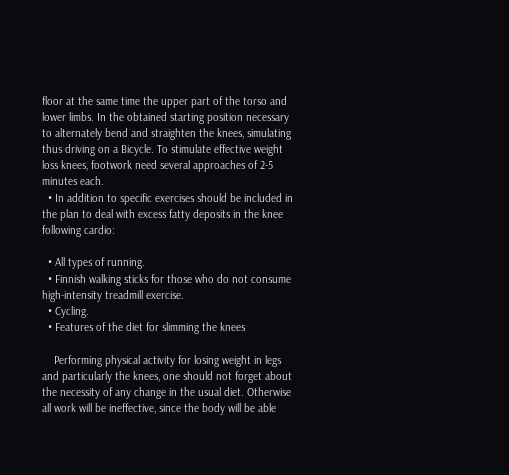floor at the same time the upper part of the torso and lower limbs. In the obtained starting position necessary to alternately bend and straighten the knees, simulating thus driving on a Bicycle. To stimulate effective weight loss knees, footwork need several approaches of 2-5 minutes each.
  • In addition to specific exercises should be included in the plan to deal with excess fatty deposits in the knee following cardio:

  • All types of running.
  • Finnish walking sticks for those who do not consume high-intensity treadmill exercise.
  • Cycling.
  • Features of the diet for slimming the knees

    Performing physical activity for losing weight in legs and particularly the knees, one should not forget about the necessity of any change in the usual diet. Otherwise all work will be ineffective, since the body will be able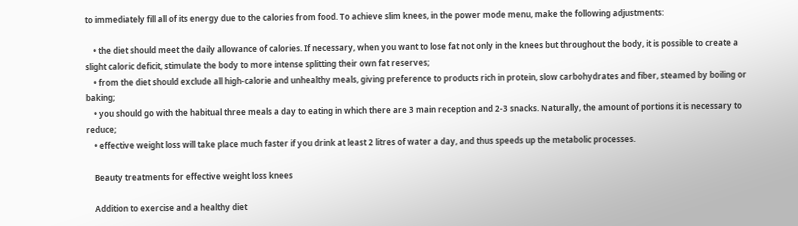to immediately fill all of its energy due to the calories from food. To achieve slim knees, in the power mode menu, make the following adjustments:

    • the diet should meet the daily allowance of calories. If necessary, when you want to lose fat not only in the knees but throughout the body, it is possible to create a slight caloric deficit, stimulate the body to more intense splitting their own fat reserves;
    • from the diet should exclude all high-calorie and unhealthy meals, giving preference to products rich in protein, slow carbohydrates and fiber, steamed by boiling or baking;
    • you should go with the habitual three meals a day to eating in which there are 3 main reception and 2-3 snacks. Naturally, the amount of portions it is necessary to reduce;
    • effective weight loss will take place much faster if you drink at least 2 litres of water a day, and thus speeds up the metabolic processes.

    Beauty treatments for effective weight loss knees

    Addition to exercise and a healthy diet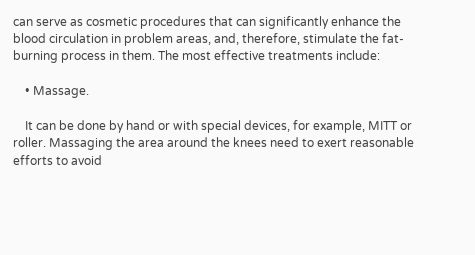can serve as cosmetic procedures that can significantly enhance the blood circulation in problem areas, and, therefore, stimulate the fat-burning process in them. The most effective treatments include:

    • Massage.

    It can be done by hand or with special devices, for example, MITT or roller. Massaging the area around the knees need to exert reasonable efforts to avoid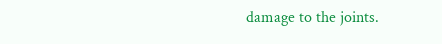damage to the joints.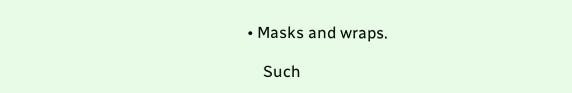• Masks and wraps.

    Such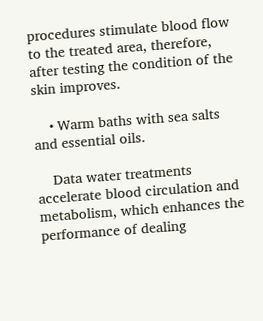procedures stimulate blood flow to the treated area, therefore, after testing the condition of the skin improves.

    • Warm baths with sea salts and essential oils.

    Data water treatments accelerate blood circulation and metabolism, which enhances the performance of dealing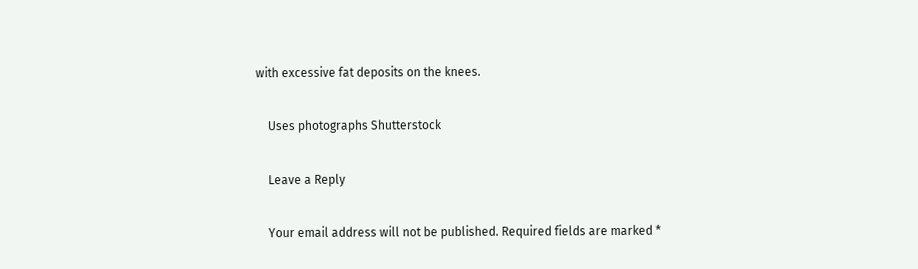with excessive fat deposits on the knees.

    Uses photographs Shutterstock

    Leave a Reply

    Your email address will not be published. Required fields are marked *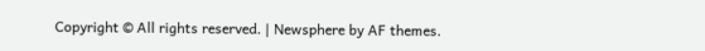Copyright © All rights reserved. | Newsphere by AF themes.